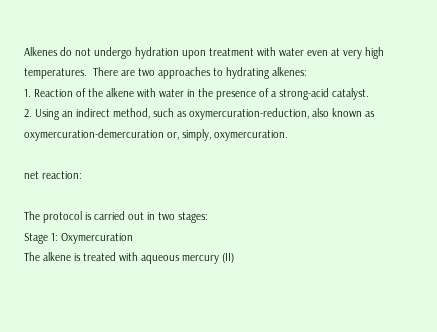Alkenes do not undergo hydration upon treatment with water even at very high temperatures.  There are two approaches to hydrating alkenes:
1. Reaction of the alkene with water in the presence of a strong-acid catalyst.
2. Using an indirect method, such as oxymercuration-reduction, also known as oxymercuration-demercuration or, simply, oxymercuration.

net reaction:

The protocol is carried out in two stages:
Stage 1: Oxymercuration
The alkene is treated with aqueous mercury (II)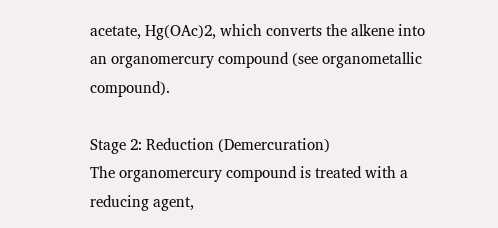acetate, Hg(OAc)2, which converts the alkene into an organomercury compound (see organometallic compound).

Stage 2: Reduction (Demercuration)
The organomercury compound is treated with a reducing agent,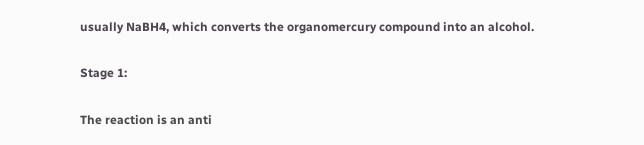usually NaBH4, which converts the organomercury compound into an alcohol.

Stage 1:

The reaction is an anti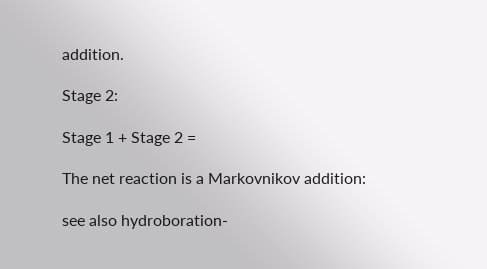addition.

Stage 2:

Stage 1 + Stage 2 =

The net reaction is a Markovnikov addition:

see also hydroboration-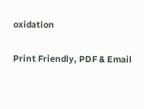oxidation

Print Friendly, PDF & Email